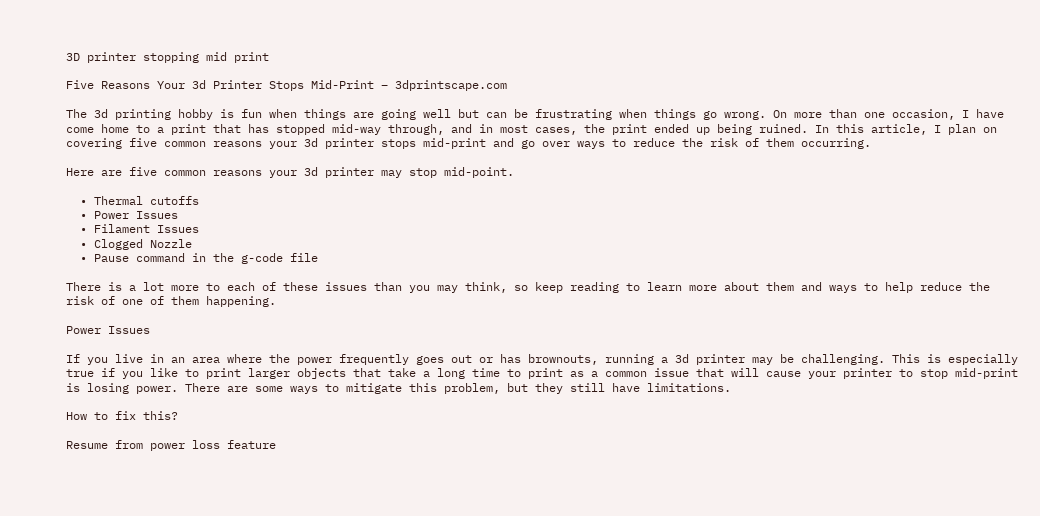3D printer stopping mid print

Five Reasons Your 3d Printer Stops Mid-Print – 3dprintscape.com

The 3d printing hobby is fun when things are going well but can be frustrating when things go wrong. On more than one occasion, I have come home to a print that has stopped mid-way through, and in most cases, the print ended up being ruined. In this article, I plan on covering five common reasons your 3d printer stops mid-print and go over ways to reduce the risk of them occurring.

Here are five common reasons your 3d printer may stop mid-point.

  • Thermal cutoffs
  • Power Issues
  • Filament Issues
  • Clogged Nozzle
  • Pause command in the g-code file

There is a lot more to each of these issues than you may think, so keep reading to learn more about them and ways to help reduce the risk of one of them happening.

Power Issues

If you live in an area where the power frequently goes out or has brownouts, running a 3d printer may be challenging. This is especially true if you like to print larger objects that take a long time to print as a common issue that will cause your printer to stop mid-print is losing power. There are some ways to mitigate this problem, but they still have limitations.

How to fix this?

Resume from power loss feature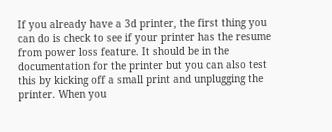If you already have a 3d printer, the first thing you can do is check to see if your printer has the resume from power loss feature. It should be in the documentation for the printer but you can also test this by kicking off a small print and unplugging the printer. When you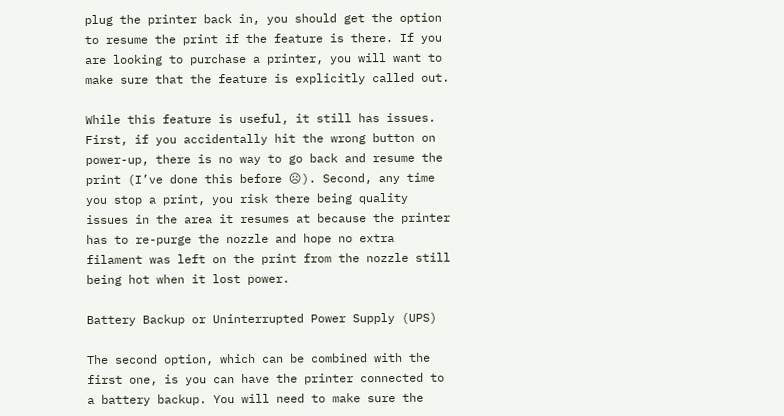plug the printer back in, you should get the option to resume the print if the feature is there. If you are looking to purchase a printer, you will want to make sure that the feature is explicitly called out.

While this feature is useful, it still has issues. First, if you accidentally hit the wrong button on power-up, there is no way to go back and resume the print (I’ve done this before ☹). Second, any time you stop a print, you risk there being quality issues in the area it resumes at because the printer has to re-purge the nozzle and hope no extra filament was left on the print from the nozzle still being hot when it lost power.

Battery Backup or Uninterrupted Power Supply (UPS)

The second option, which can be combined with the first one, is you can have the printer connected to a battery backup. You will need to make sure the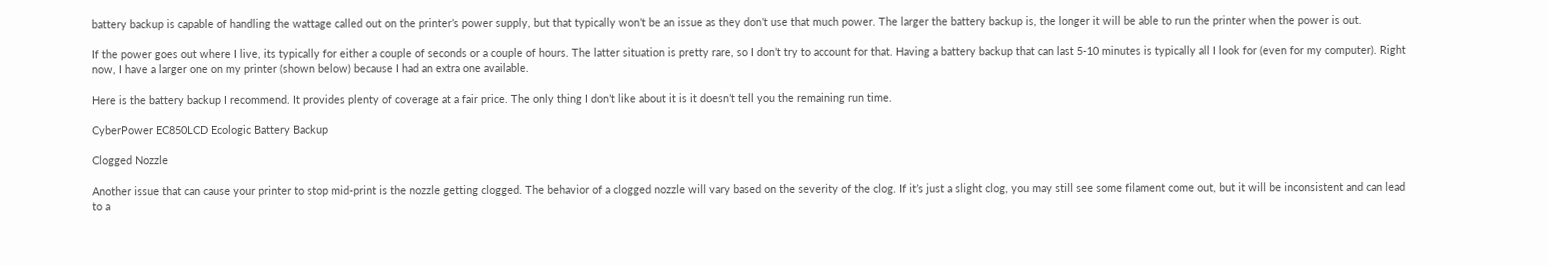battery backup is capable of handling the wattage called out on the printer’s power supply, but that typically won’t be an issue as they don’t use that much power. The larger the battery backup is, the longer it will be able to run the printer when the power is out.

If the power goes out where I live, its typically for either a couple of seconds or a couple of hours. The latter situation is pretty rare, so I don’t try to account for that. Having a battery backup that can last 5-10 minutes is typically all I look for (even for my computer). Right now, I have a larger one on my printer (shown below) because I had an extra one available.

Here is the battery backup I recommend. It provides plenty of coverage at a fair price. The only thing I don’t like about it is it doesn’t tell you the remaining run time.

CyberPower EC850LCD Ecologic Battery Backup

Clogged Nozzle

Another issue that can cause your printer to stop mid-print is the nozzle getting clogged. The behavior of a clogged nozzle will vary based on the severity of the clog. If it’s just a slight clog, you may still see some filament come out, but it will be inconsistent and can lead to a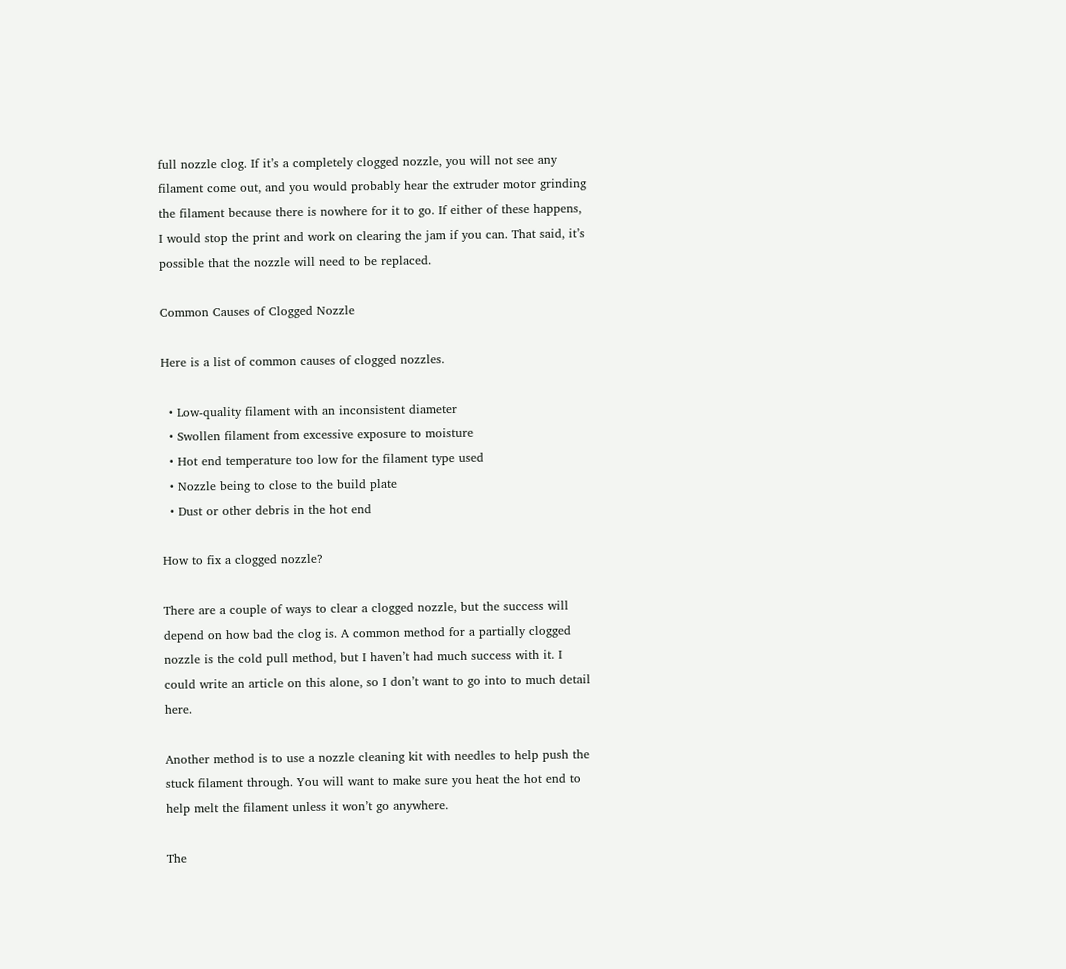full nozzle clog. If it’s a completely clogged nozzle, you will not see any filament come out, and you would probably hear the extruder motor grinding the filament because there is nowhere for it to go. If either of these happens, I would stop the print and work on clearing the jam if you can. That said, it’s possible that the nozzle will need to be replaced.

Common Causes of Clogged Nozzle

Here is a list of common causes of clogged nozzles.

  • Low-quality filament with an inconsistent diameter
  • Swollen filament from excessive exposure to moisture
  • Hot end temperature too low for the filament type used
  • Nozzle being to close to the build plate
  • Dust or other debris in the hot end

How to fix a clogged nozzle?

There are a couple of ways to clear a clogged nozzle, but the success will depend on how bad the clog is. A common method for a partially clogged nozzle is the cold pull method, but I haven’t had much success with it. I could write an article on this alone, so I don’t want to go into to much detail here.

Another method is to use a nozzle cleaning kit with needles to help push the stuck filament through. You will want to make sure you heat the hot end to help melt the filament unless it won’t go anywhere.

The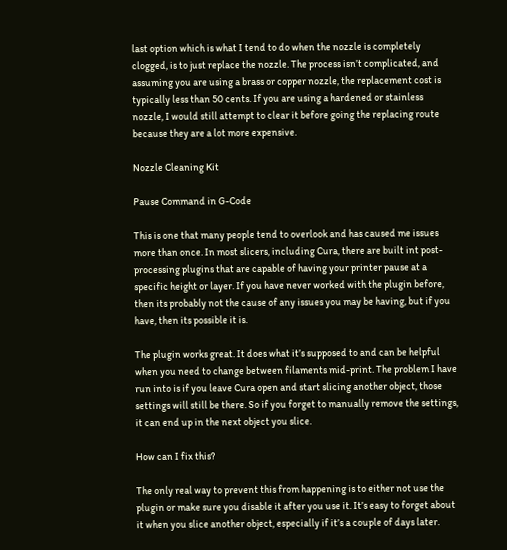last option which is what I tend to do when the nozzle is completely clogged, is to just replace the nozzle. The process isn’t complicated, and assuming you are using a brass or copper nozzle, the replacement cost is typically less than 50 cents. If you are using a hardened or stainless nozzle, I would still attempt to clear it before going the replacing route because they are a lot more expensive.

Nozzle Cleaning Kit

Pause Command in G-Code

This is one that many people tend to overlook and has caused me issues more than once. In most slicers, including Cura, there are built int post-processing plugins that are capable of having your printer pause at a specific height or layer. If you have never worked with the plugin before, then its probably not the cause of any issues you may be having, but if you have, then its possible it is.

The plugin works great. It does what it’s supposed to and can be helpful when you need to change between filaments mid-print. The problem I have run into is if you leave Cura open and start slicing another object, those settings will still be there. So if you forget to manually remove the settings, it can end up in the next object you slice.

How can I fix this?

The only real way to prevent this from happening is to either not use the plugin or make sure you disable it after you use it. It’s easy to forget about it when you slice another object, especially if it’s a couple of days later.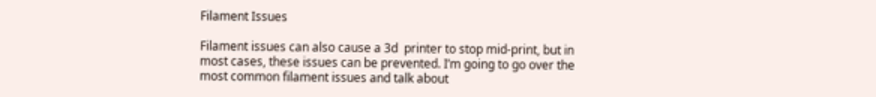Filament Issues

Filament issues can also cause a 3d  printer to stop mid-print, but in most cases, these issues can be prevented. I’m going to go over the most common filament issues and talk about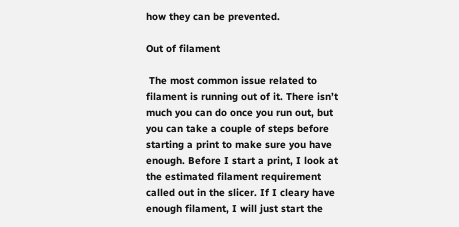how they can be prevented.

Out of filament

 The most common issue related to filament is running out of it. There isn’t much you can do once you run out, but you can take a couple of steps before starting a print to make sure you have enough. Before I start a print, I look at the estimated filament requirement called out in the slicer. If I cleary have enough filament, I will just start the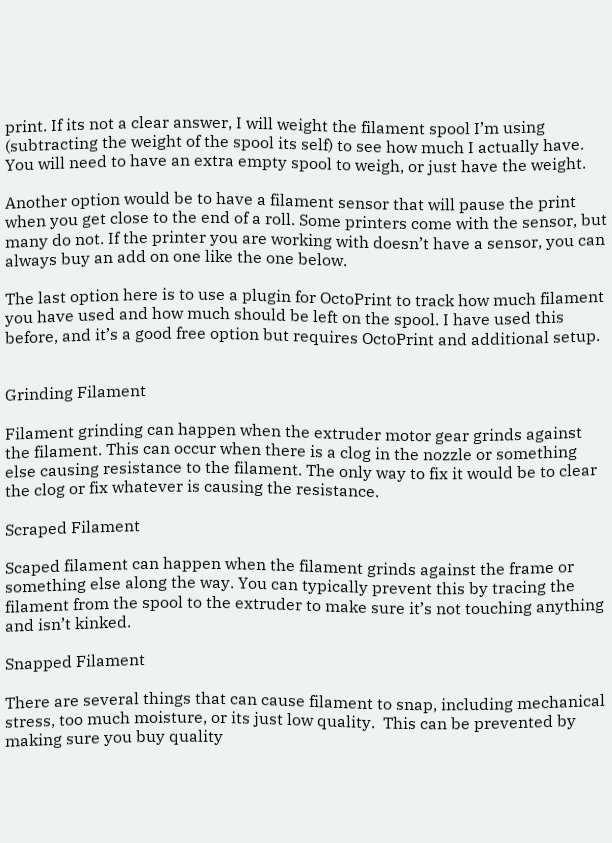print. If its not a clear answer, I will weight the filament spool I’m using (subtracting the weight of the spool its self) to see how much I actually have. You will need to have an extra empty spool to weigh, or just have the weight.

Another option would be to have a filament sensor that will pause the print when you get close to the end of a roll. Some printers come with the sensor, but many do not. If the printer you are working with doesn’t have a sensor, you can always buy an add on one like the one below.

The last option here is to use a plugin for OctoPrint to track how much filament you have used and how much should be left on the spool. I have used this before, and it’s a good free option but requires OctoPrint and additional setup.


Grinding Filament

Filament grinding can happen when the extruder motor gear grinds against the filament. This can occur when there is a clog in the nozzle or something else causing resistance to the filament. The only way to fix it would be to clear the clog or fix whatever is causing the resistance.

Scraped Filament

Scaped filament can happen when the filament grinds against the frame or something else along the way. You can typically prevent this by tracing the filament from the spool to the extruder to make sure it’s not touching anything and isn’t kinked.

Snapped Filament

There are several things that can cause filament to snap, including mechanical stress, too much moisture, or its just low quality.  This can be prevented by making sure you buy quality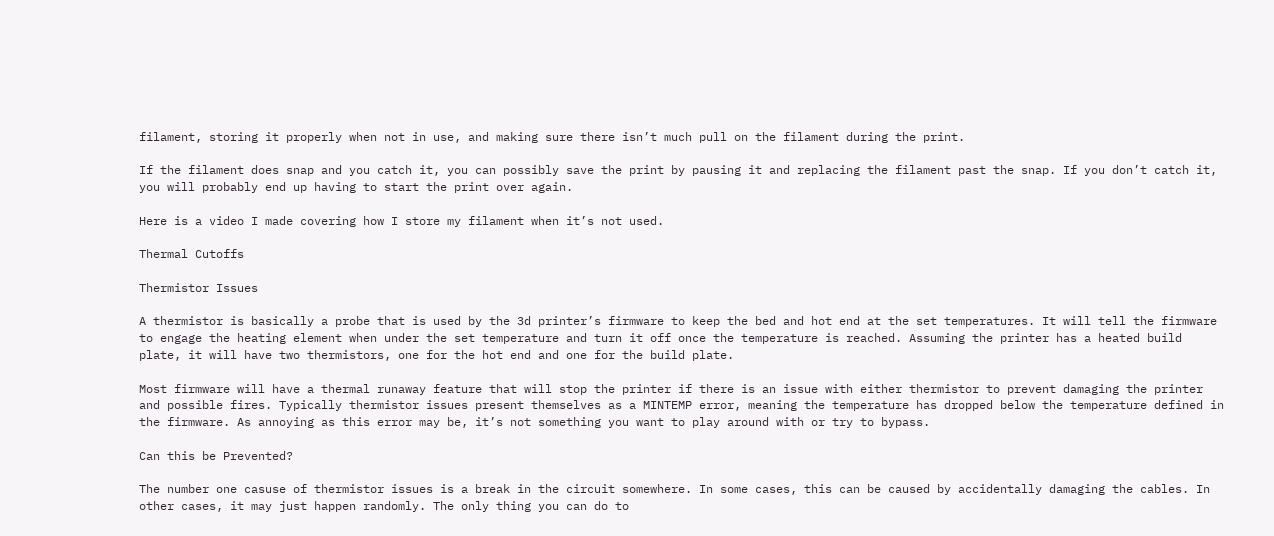filament, storing it properly when not in use, and making sure there isn’t much pull on the filament during the print.

If the filament does snap and you catch it, you can possibly save the print by pausing it and replacing the filament past the snap. If you don’t catch it, you will probably end up having to start the print over again.

Here is a video I made covering how I store my filament when it’s not used.

Thermal Cutoffs

Thermistor Issues

A thermistor is basically a probe that is used by the 3d printer’s firmware to keep the bed and hot end at the set temperatures. It will tell the firmware to engage the heating element when under the set temperature and turn it off once the temperature is reached. Assuming the printer has a heated build plate, it will have two thermistors, one for the hot end and one for the build plate.

Most firmware will have a thermal runaway feature that will stop the printer if there is an issue with either thermistor to prevent damaging the printer and possible fires. Typically thermistor issues present themselves as a MINTEMP error, meaning the temperature has dropped below the temperature defined in the firmware. As annoying as this error may be, it’s not something you want to play around with or try to bypass.

Can this be Prevented?

The number one casuse of thermistor issues is a break in the circuit somewhere. In some cases, this can be caused by accidentally damaging the cables. In other cases, it may just happen randomly. The only thing you can do to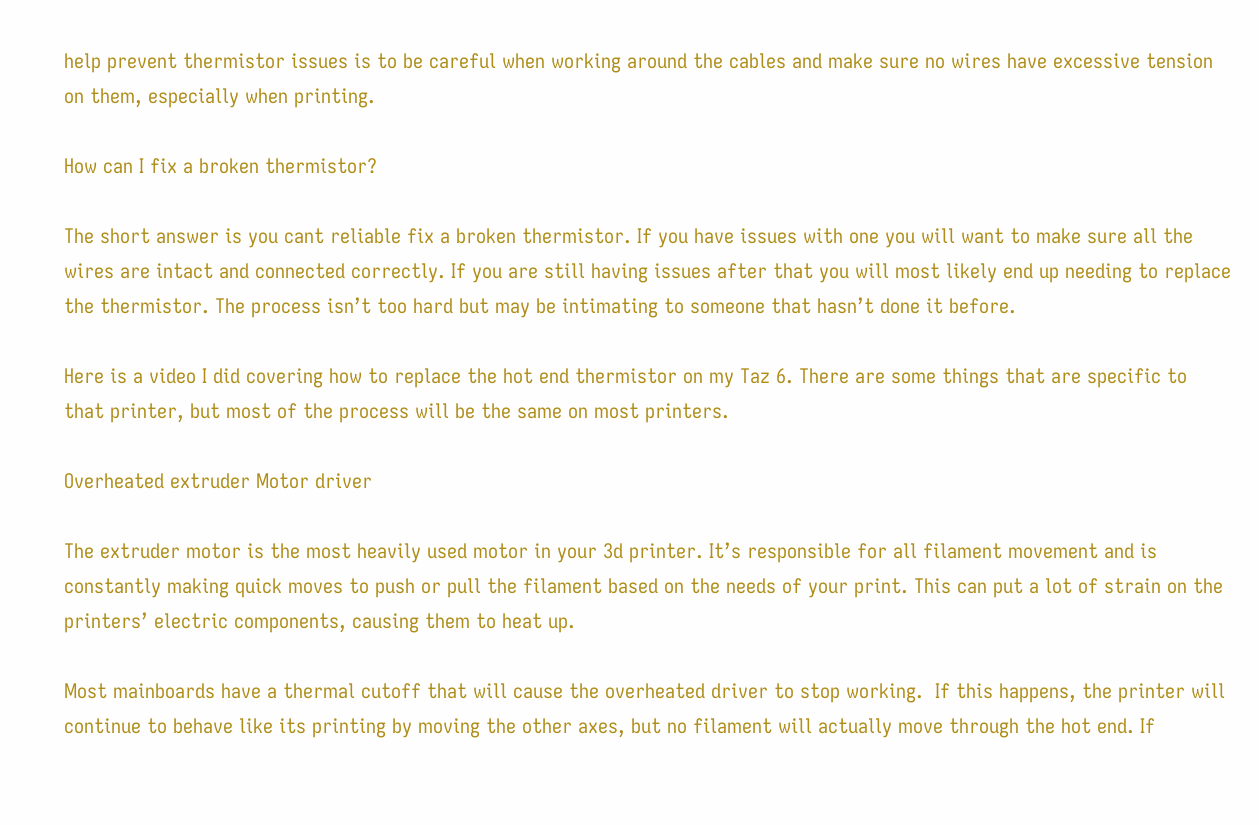help prevent thermistor issues is to be careful when working around the cables and make sure no wires have excessive tension on them, especially when printing.

How can I fix a broken thermistor?

The short answer is you cant reliable fix a broken thermistor. If you have issues with one you will want to make sure all the wires are intact and connected correctly. If you are still having issues after that you will most likely end up needing to replace the thermistor. The process isn’t too hard but may be intimating to someone that hasn’t done it before.

Here is a video I did covering how to replace the hot end thermistor on my Taz 6. There are some things that are specific to that printer, but most of the process will be the same on most printers.

Overheated extruder Motor driver

The extruder motor is the most heavily used motor in your 3d printer. It’s responsible for all filament movement and is constantly making quick moves to push or pull the filament based on the needs of your print. This can put a lot of strain on the printers’ electric components, causing them to heat up.

Most mainboards have a thermal cutoff that will cause the overheated driver to stop working.  If this happens, the printer will continue to behave like its printing by moving the other axes, but no filament will actually move through the hot end. If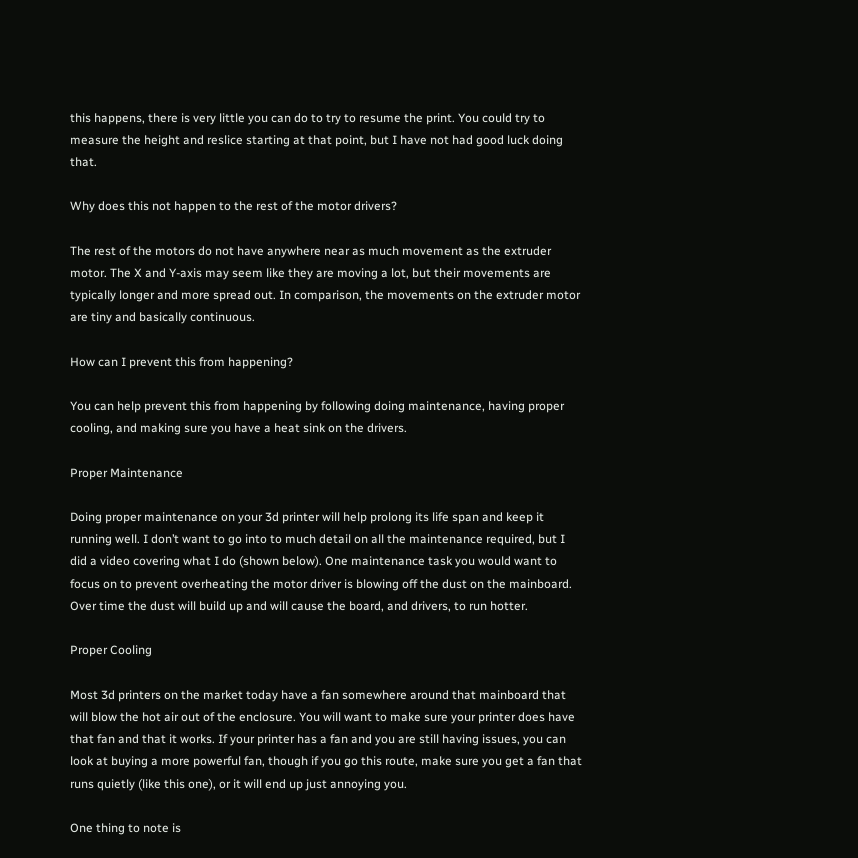this happens, there is very little you can do to try to resume the print. You could try to measure the height and reslice starting at that point, but I have not had good luck doing that.

Why does this not happen to the rest of the motor drivers?

The rest of the motors do not have anywhere near as much movement as the extruder motor. The X and Y-axis may seem like they are moving a lot, but their movements are typically longer and more spread out. In comparison, the movements on the extruder motor are tiny and basically continuous.

How can I prevent this from happening?

You can help prevent this from happening by following doing maintenance, having proper cooling, and making sure you have a heat sink on the drivers.

Proper Maintenance

Doing proper maintenance on your 3d printer will help prolong its life span and keep it running well. I don’t want to go into to much detail on all the maintenance required, but I did a video covering what I do (shown below). One maintenance task you would want to focus on to prevent overheating the motor driver is blowing off the dust on the mainboard. Over time the dust will build up and will cause the board, and drivers, to run hotter.

Proper Cooling

Most 3d printers on the market today have a fan somewhere around that mainboard that will blow the hot air out of the enclosure. You will want to make sure your printer does have that fan and that it works. If your printer has a fan and you are still having issues, you can look at buying a more powerful fan, though if you go this route, make sure you get a fan that runs quietly (like this one), or it will end up just annoying you.

One thing to note is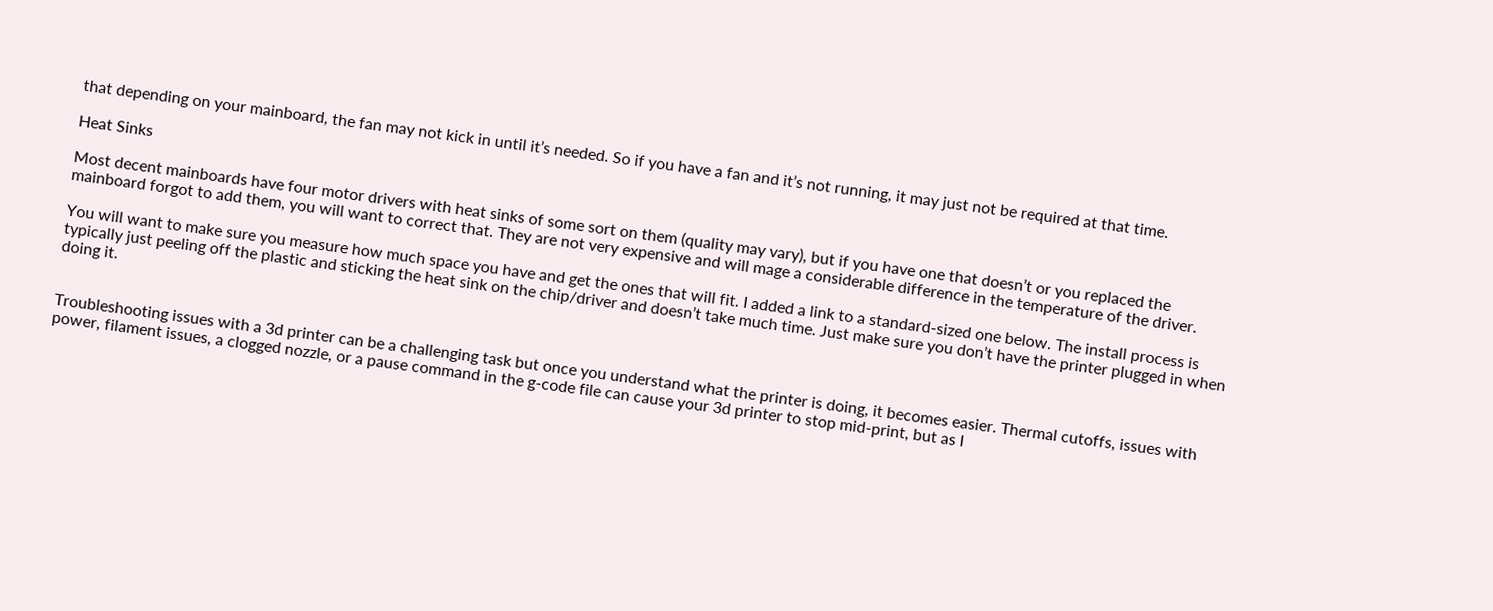that depending on your mainboard, the fan may not kick in until it’s needed. So if you have a fan and it’s not running, it may just not be required at that time.

Heat Sinks

Most decent mainboards have four motor drivers with heat sinks of some sort on them (quality may vary), but if you have one that doesn’t or you replaced the mainboard forgot to add them, you will want to correct that. They are not very expensive and will mage a considerable difference in the temperature of the driver.

You will want to make sure you measure how much space you have and get the ones that will fit. I added a link to a standard-sized one below. The install process is typically just peeling off the plastic and sticking the heat sink on the chip/driver and doesn’t take much time. Just make sure you don’t have the printer plugged in when doing it.


Troubleshooting issues with a 3d printer can be a challenging task but once you understand what the printer is doing, it becomes easier. Thermal cutoffs, issues with power, filament issues, a clogged nozzle, or a pause command in the g-code file can cause your 3d printer to stop mid-print, but as I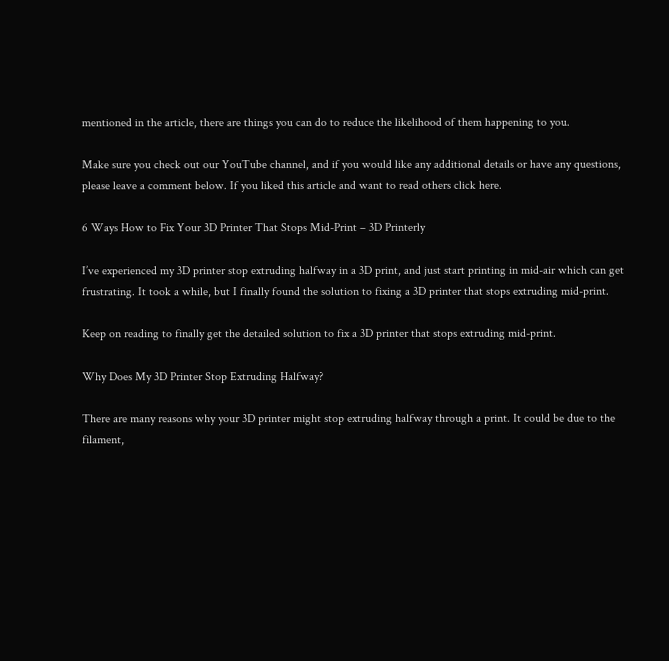mentioned in the article, there are things you can do to reduce the likelihood of them happening to you.

Make sure you check out our YouTube channel, and if you would like any additional details or have any questions, please leave a comment below. If you liked this article and want to read others click here.

6 Ways How to Fix Your 3D Printer That Stops Mid-Print – 3D Printerly

I’ve experienced my 3D printer stop extruding halfway in a 3D print, and just start printing in mid-air which can get frustrating. It took a while, but I finally found the solution to fixing a 3D printer that stops extruding mid-print.

Keep on reading to finally get the detailed solution to fix a 3D printer that stops extruding mid-print.

Why Does My 3D Printer Stop Extruding Halfway?

There are many reasons why your 3D printer might stop extruding halfway through a print. It could be due to the filament,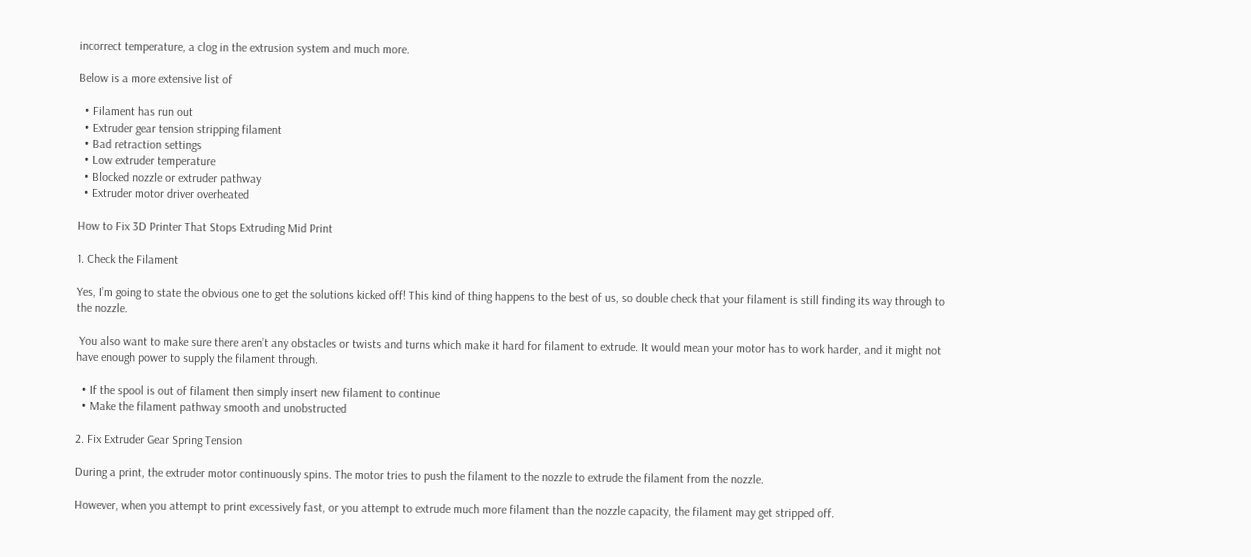incorrect temperature, a clog in the extrusion system and much more.

Below is a more extensive list of

  • Filament has run out
  • Extruder gear tension stripping filament
  • Bad retraction settings
  • Low extruder temperature
  • Blocked nozzle or extruder pathway
  • Extruder motor driver overheated

How to Fix 3D Printer That Stops Extruding Mid Print

1. Check the Filament

Yes, I’m going to state the obvious one to get the solutions kicked off! This kind of thing happens to the best of us, so double check that your filament is still finding its way through to the nozzle.

 You also want to make sure there aren’t any obstacles or twists and turns which make it hard for filament to extrude. It would mean your motor has to work harder, and it might not have enough power to supply the filament through.

  • If the spool is out of filament then simply insert new filament to continue
  • Make the filament pathway smooth and unobstructed

2. Fix Extruder Gear Spring Tension

During a print, the extruder motor continuously spins. The motor tries to push the filament to the nozzle to extrude the filament from the nozzle.

However, when you attempt to print excessively fast, or you attempt to extrude much more filament than the nozzle capacity, the filament may get stripped off.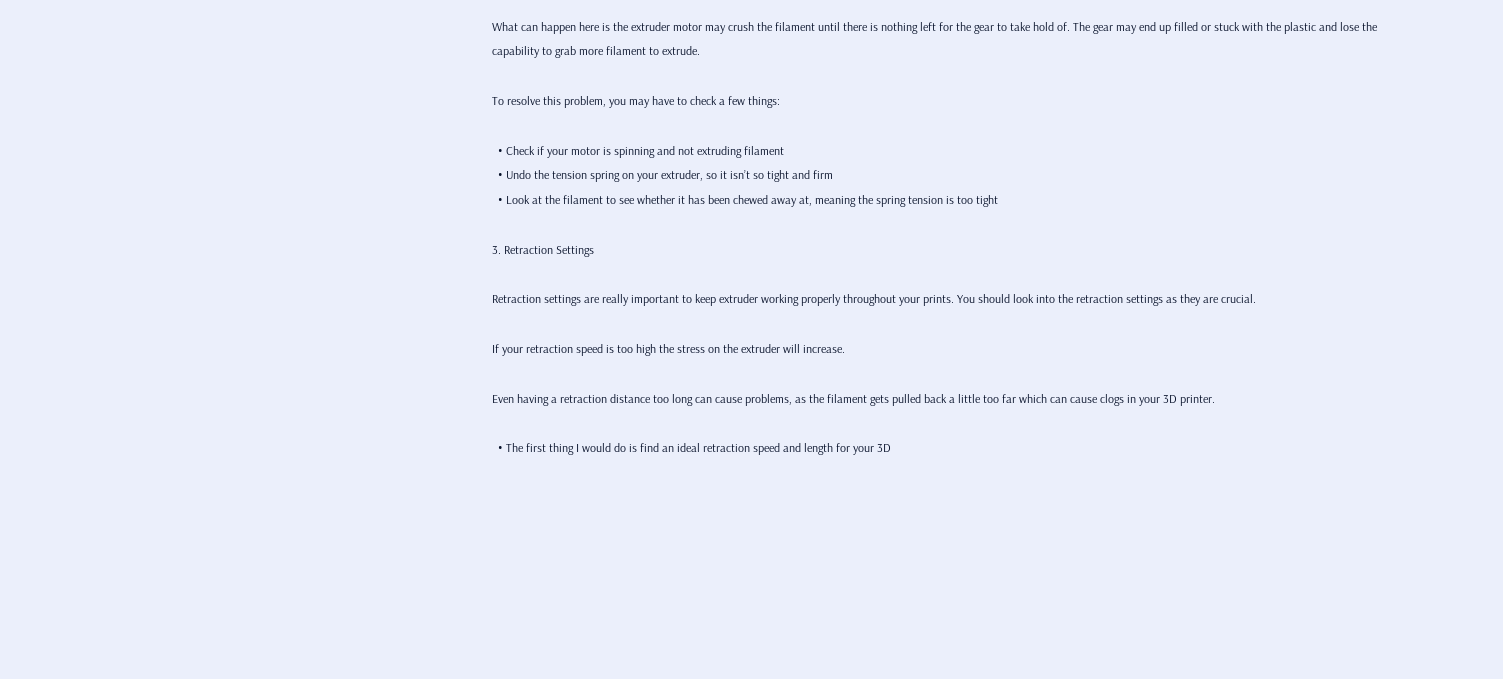What can happen here is the extruder motor may crush the filament until there is nothing left for the gear to take hold of. The gear may end up filled or stuck with the plastic and lose the capability to grab more filament to extrude.

To resolve this problem, you may have to check a few things:

  • Check if your motor is spinning and not extruding filament
  • Undo the tension spring on your extruder, so it isn’t so tight and firm
  • Look at the filament to see whether it has been chewed away at, meaning the spring tension is too tight

3. Retraction Settings

Retraction settings are really important to keep extruder working properly throughout your prints. You should look into the retraction settings as they are crucial.

If your retraction speed is too high the stress on the extruder will increase.

Even having a retraction distance too long can cause problems, as the filament gets pulled back a little too far which can cause clogs in your 3D printer.

  • The first thing I would do is find an ideal retraction speed and length for your 3D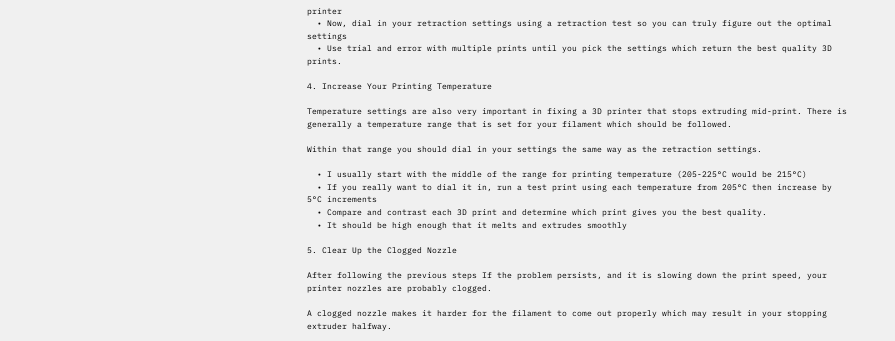printer
  • Now, dial in your retraction settings using a retraction test so you can truly figure out the optimal settings
  • Use trial and error with multiple prints until you pick the settings which return the best quality 3D prints.

4. Increase Your Printing Temperature

Temperature settings are also very important in fixing a 3D printer that stops extruding mid-print. There is generally a temperature range that is set for your filament which should be followed.

Within that range you should dial in your settings the same way as the retraction settings.

  • I usually start with the middle of the range for printing temperature (205-225°C would be 215°C)
  • If you really want to dial it in, run a test print using each temperature from 205°C then increase by 5°C increments
  • Compare and contrast each 3D print and determine which print gives you the best quality.
  • It should be high enough that it melts and extrudes smoothly

5. Clear Up the Clogged Nozzle

After following the previous steps If the problem persists, and it is slowing down the print speed, your printer nozzles are probably clogged.

A clogged nozzle makes it harder for the filament to come out properly which may result in your stopping extruder halfway.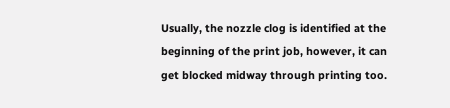Usually, the nozzle clog is identified at the beginning of the print job, however, it can get blocked midway through printing too.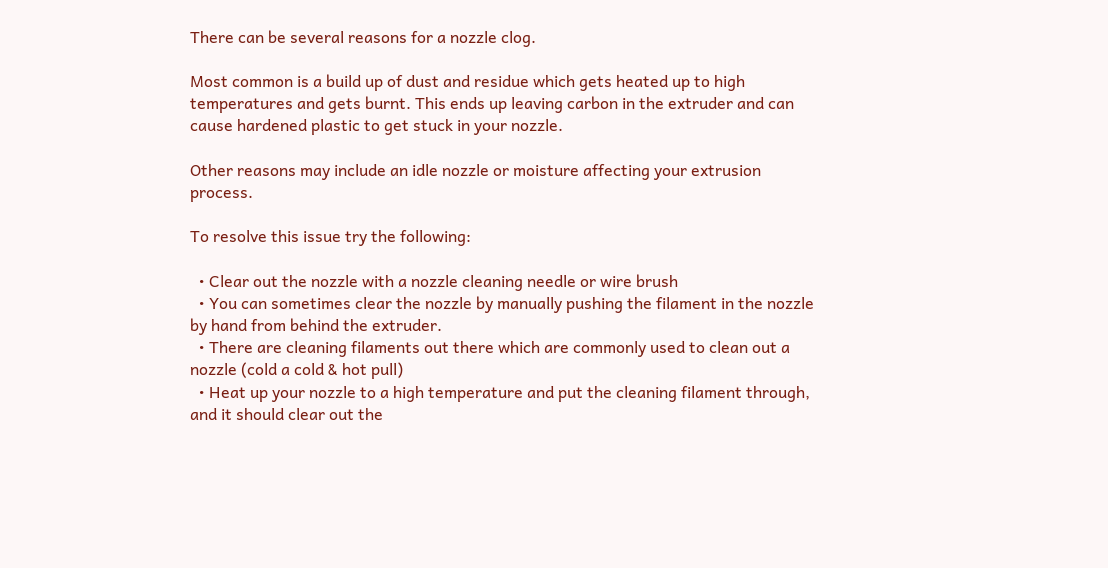There can be several reasons for a nozzle clog.

Most common is a build up of dust and residue which gets heated up to high temperatures and gets burnt. This ends up leaving carbon in the extruder and can cause hardened plastic to get stuck in your nozzle.

Other reasons may include an idle nozzle or moisture affecting your extrusion process.

To resolve this issue try the following:

  • Clear out the nozzle with a nozzle cleaning needle or wire brush
  • You can sometimes clear the nozzle by manually pushing the filament in the nozzle by hand from behind the extruder.
  • There are cleaning filaments out there which are commonly used to clean out a nozzle (cold a cold & hot pull)
  • Heat up your nozzle to a high temperature and put the cleaning filament through, and it should clear out the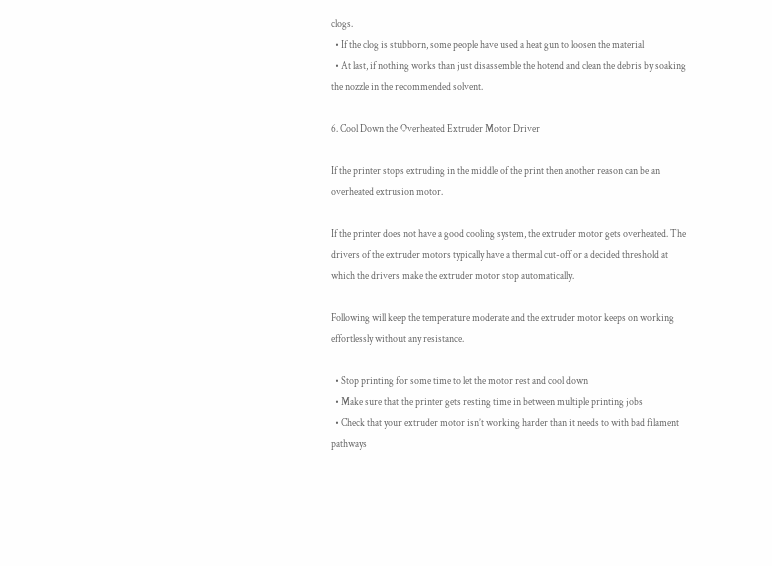clogs.
  • If the clog is stubborn, some people have used a heat gun to loosen the material
  • At last, if nothing works than just disassemble the hotend and clean the debris by soaking the nozzle in the recommended solvent.

6. Cool Down the Overheated Extruder Motor Driver

If the printer stops extruding in the middle of the print then another reason can be an overheated extrusion motor.

If the printer does not have a good cooling system, the extruder motor gets overheated. The drivers of the extruder motors typically have a thermal cut-off or a decided threshold at which the drivers make the extruder motor stop automatically.

Following will keep the temperature moderate and the extruder motor keeps on working effortlessly without any resistance.

  • Stop printing for some time to let the motor rest and cool down
  • Make sure that the printer gets resting time in between multiple printing jobs
  • Check that your extruder motor isn’t working harder than it needs to with bad filament pathways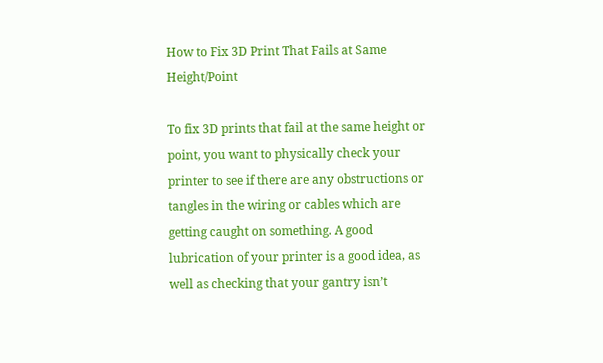How to Fix 3D Print That Fails at Same Height/Point

To fix 3D prints that fail at the same height or point, you want to physically check your printer to see if there are any obstructions or tangles in the wiring or cables which are getting caught on something. A good lubrication of your printer is a good idea, as well as checking that your gantry isn’t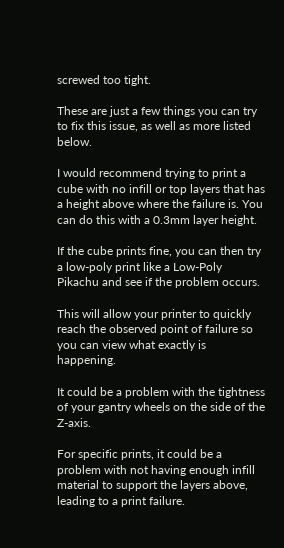screwed too tight.

These are just a few things you can try to fix this issue, as well as more listed below.

I would recommend trying to print a cube with no infill or top layers that has a height above where the failure is. You can do this with a 0.3mm layer height.

If the cube prints fine, you can then try a low-poly print like a Low-Poly Pikachu and see if the problem occurs.

This will allow your printer to quickly reach the observed point of failure so you can view what exactly is happening.

It could be a problem with the tightness of your gantry wheels on the side of the Z-axis.

For specific prints, it could be a problem with not having enough infill material to support the layers above, leading to a print failure.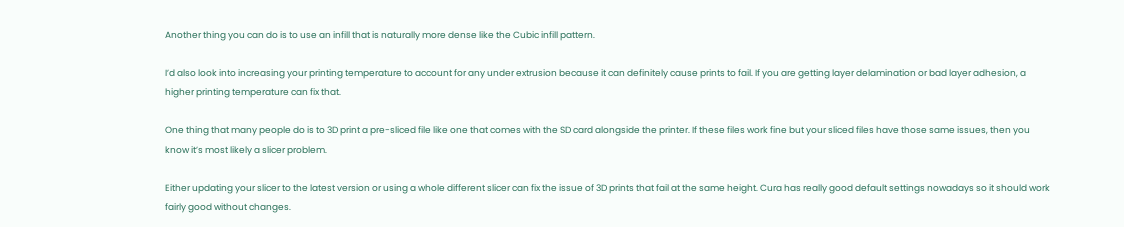Another thing you can do is to use an infill that is naturally more dense like the Cubic infill pattern.

I’d also look into increasing your printing temperature to account for any under extrusion because it can definitely cause prints to fail. If you are getting layer delamination or bad layer adhesion, a higher printing temperature can fix that.

One thing that many people do is to 3D print a pre-sliced file like one that comes with the SD card alongside the printer. If these files work fine but your sliced files have those same issues, then you know it’s most likely a slicer problem.

Either updating your slicer to the latest version or using a whole different slicer can fix the issue of 3D prints that fail at the same height. Cura has really good default settings nowadays so it should work fairly good without changes.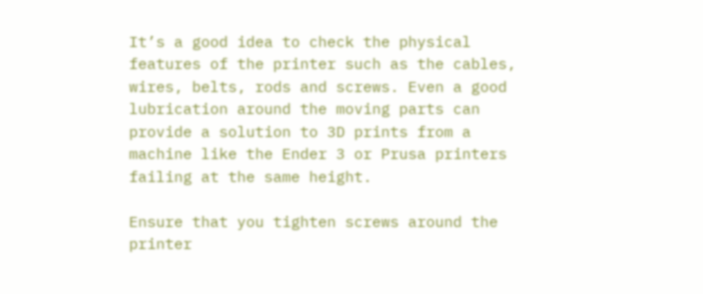It’s a good idea to check the physical features of the printer such as the cables, wires, belts, rods and screws. Even a good lubrication around the moving parts can provide a solution to 3D prints from a machine like the Ender 3 or Prusa printers failing at the same height.

Ensure that you tighten screws around the printer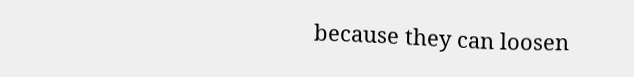because they can loosen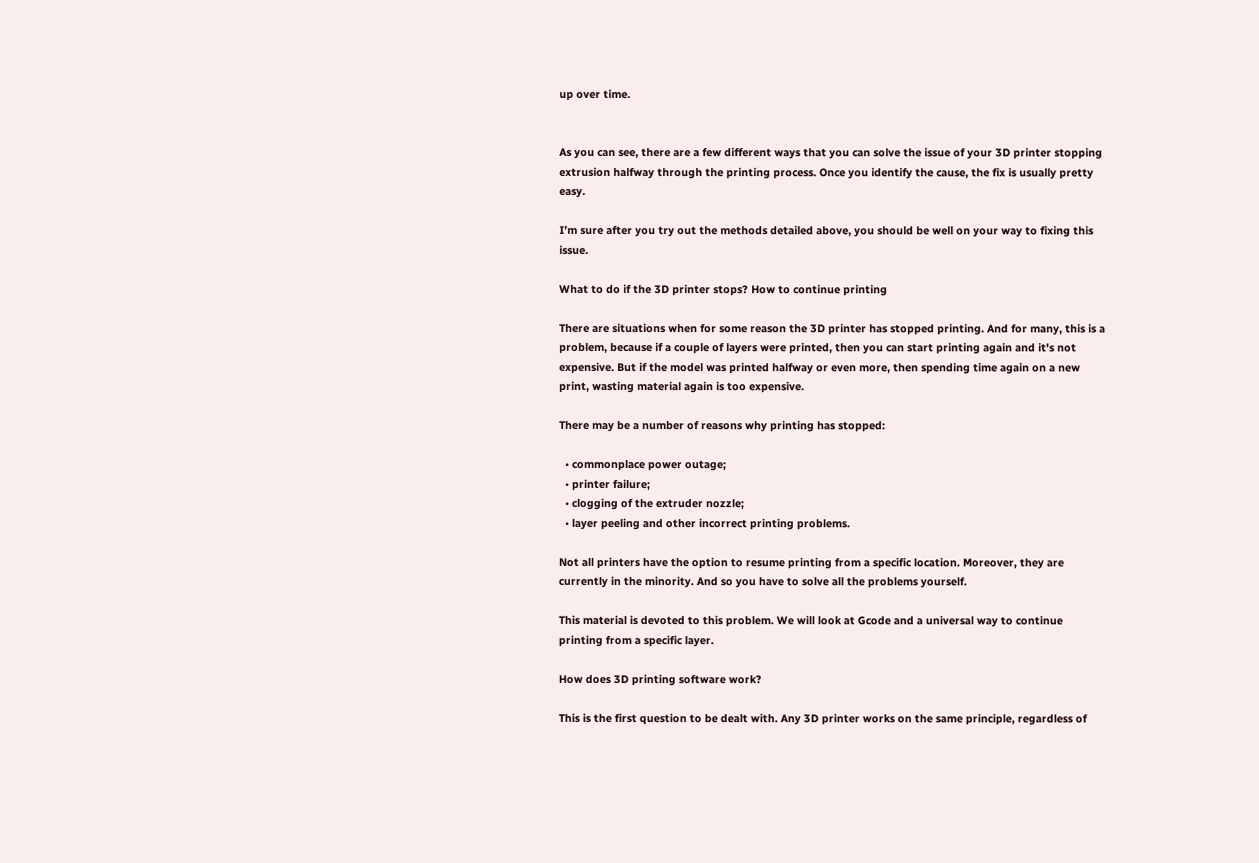up over time.


As you can see, there are a few different ways that you can solve the issue of your 3D printer stopping extrusion halfway through the printing process. Once you identify the cause, the fix is usually pretty easy.

I’m sure after you try out the methods detailed above, you should be well on your way to fixing this issue.

What to do if the 3D printer stops? How to continue printing

There are situations when for some reason the 3D printer has stopped printing. And for many, this is a problem, because if a couple of layers were printed, then you can start printing again and it's not expensive. But if the model was printed halfway or even more, then spending time again on a new print, wasting material again is too expensive.

There may be a number of reasons why printing has stopped:

  • commonplace power outage;
  • printer failure;
  • clogging of the extruder nozzle;
  • layer peeling and other incorrect printing problems.

Not all printers have the option to resume printing from a specific location. Moreover, they are currently in the minority. And so you have to solve all the problems yourself.

This material is devoted to this problem. We will look at Gcode and a universal way to continue printing from a specific layer.

How does 3D printing software work?

This is the first question to be dealt with. Any 3D printer works on the same principle, regardless of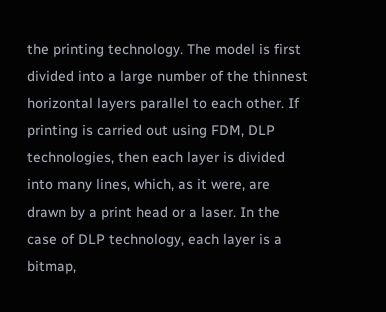the printing technology. The model is first divided into a large number of the thinnest horizontal layers parallel to each other. If printing is carried out using FDM, DLP technologies, then each layer is divided into many lines, which, as it were, are drawn by a print head or a laser. In the case of DLP technology, each layer is a bitmap,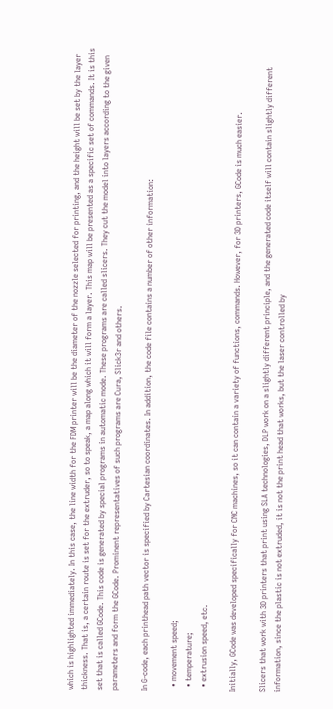which is highlighted immediately. In this case, the line width for the FDM printer will be the diameter of the nozzle selected for printing, and the height will be set by the layer thickness. That is, a certain route is set for the extruder, so to speak, a map along which it will form a layer. This map will be presented as a specific set of commands. It is this set that is called GCode. This code is generated by special programs in automatic mode. These programs are called slicers. They cut the model into layers according to the given parameters and form the GCode. Prominent representatives of such programs are Cura, Slick3r and others.

In G-code, each printhead path vector is specified by Cartesian coordinates. In addition, the code file contains a number of other information:

  • movement speed;
  • temperature;
  • extrusion speed, etc.

Initially, GCode was developed specifically for CNC machines, so it can contain a variety of functions, commands. However, for 3D printers, GCode is much easier.

Slicers that work with 3D printers that print using SLA technologies, DLP work on a slightly different principle, and the generated code itself will contain slightly different information, since the plastic is not extruded, it is not the print head that works, but the laser controlled by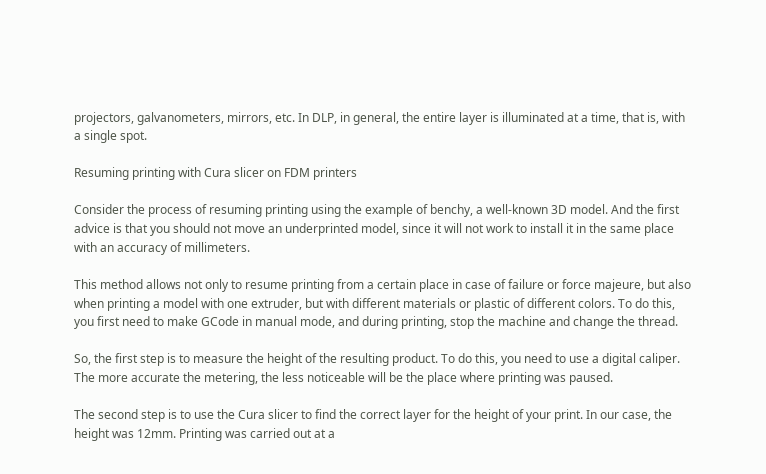projectors, galvanometers, mirrors, etc. In DLP, in general, the entire layer is illuminated at a time, that is, with a single spot.

Resuming printing with Cura slicer on FDM printers

Consider the process of resuming printing using the example of benchy, a well-known 3D model. And the first advice is that you should not move an underprinted model, since it will not work to install it in the same place with an accuracy of millimeters.

This method allows not only to resume printing from a certain place in case of failure or force majeure, but also when printing a model with one extruder, but with different materials or plastic of different colors. To do this, you first need to make GCode in manual mode, and during printing, stop the machine and change the thread.

So, the first step is to measure the height of the resulting product. To do this, you need to use a digital caliper. The more accurate the metering, the less noticeable will be the place where printing was paused.

The second step is to use the Cura slicer to find the correct layer for the height of your print. In our case, the height was 12mm. Printing was carried out at a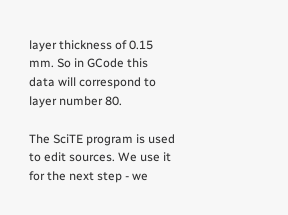layer thickness of 0.15 mm. So in GCode this data will correspond to layer number 80.

The SciTE program is used to edit sources. We use it for the next step - we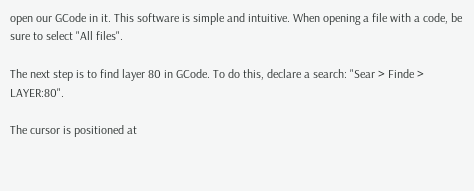open our GCode in it. This software is simple and intuitive. When opening a file with a code, be sure to select "All files".

The next step is to find layer 80 in GCode. To do this, declare a search: "Sear > Finde > LAYER:80".

The cursor is positioned at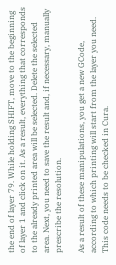the end of layer 79. While holding SHIFT, move to the beginning of layer 1 and click on it. As a result, everything that corresponds to the already printed area will be selected. Delete the selected area. Next, you need to save the result and, if necessary, manually prescribe the resolution.

As a result of these manipulations, you get a new GCode, according to which printing will start from the layer you need. This code needs to be checked in Cura.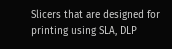Slicers that are designed for printing using SLA, DLP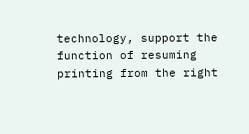technology, support the function of resuming printing from the right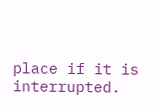place if it is interrupted.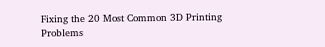Fixing the 20 Most Common 3D Printing Problems